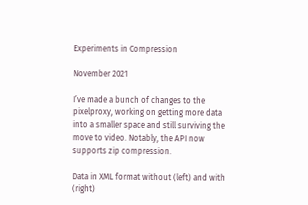Experiments in Compression

November 2021

I’ve made a bunch of changes to the pixelproxy, working on getting more data into a smaller space and still surviving the move to video. Notably, the API now supports zip compression.

Data in XML format without (left) and with (right)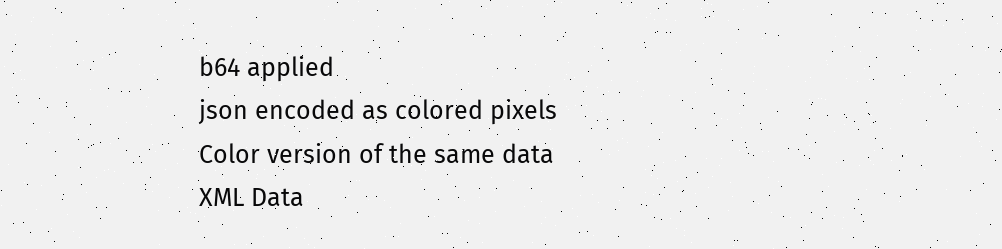b64 applied
json encoded as colored pixels
Color version of the same data
XML Data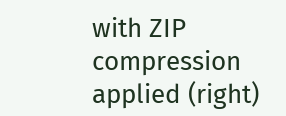with ZIP compression applied (right)